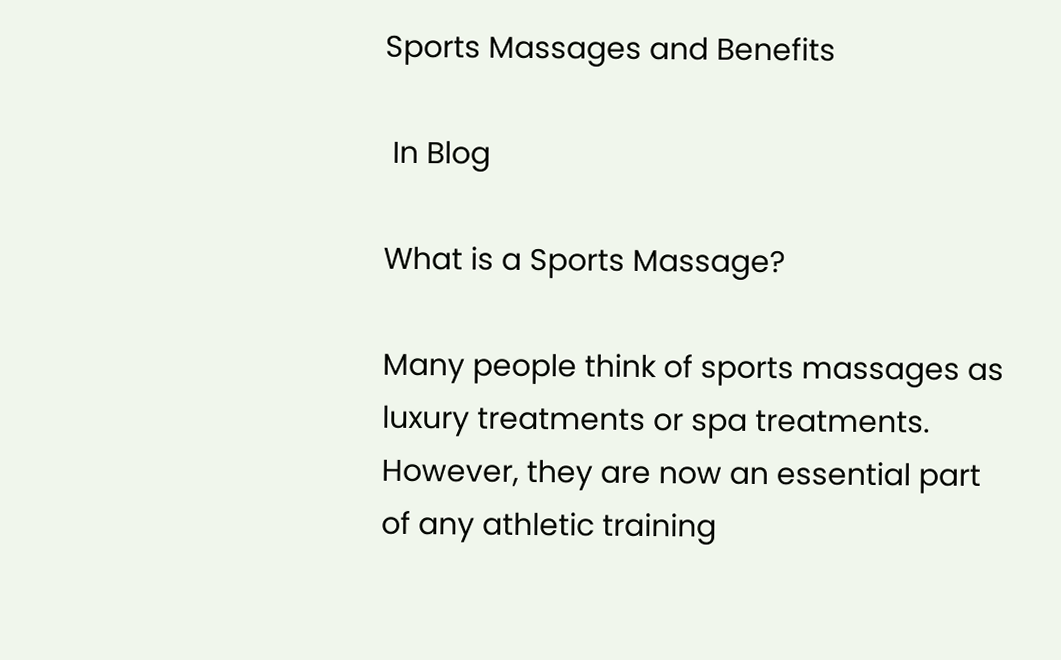Sports Massages and Benefits

 In Blog

What is a Sports Massage?

Many people think of sports massages as luxury treatments or spa treatments. However, they are now an essential part of any athletic training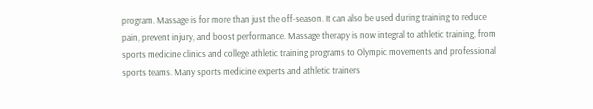program. Massage is for more than just the off-season. It can also be used during training to reduce pain, prevent injury, and boost performance. Massage therapy is now integral to athletic training, from sports medicine clinics and college athletic training programs to Olympic movements and professional sports teams. Many sports medicine experts and athletic trainers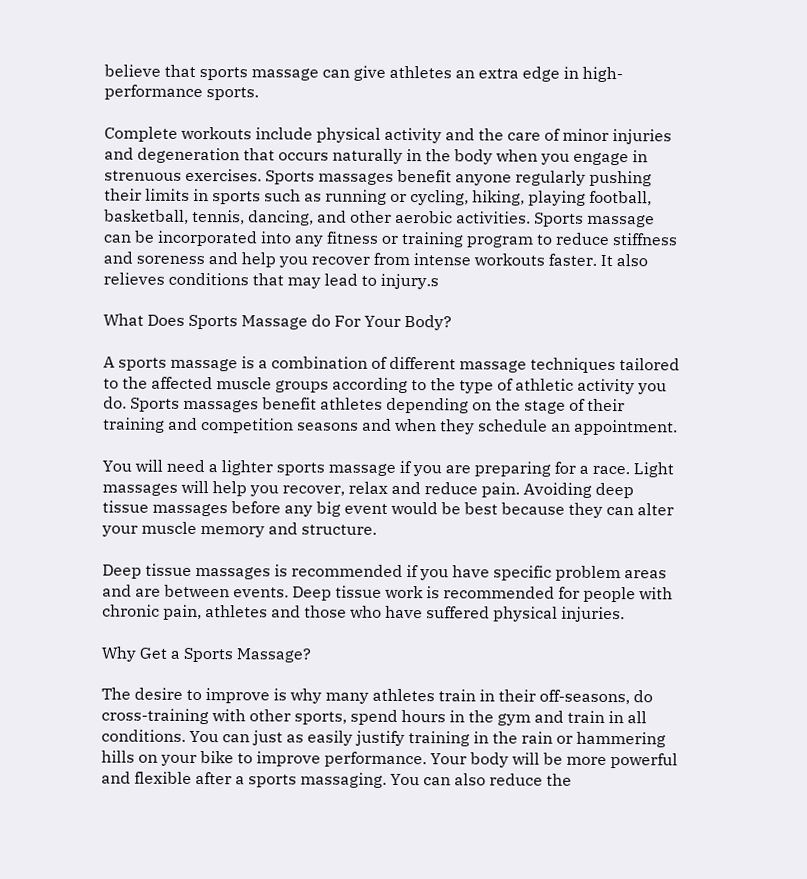believe that sports massage can give athletes an extra edge in high-performance sports.

Complete workouts include physical activity and the care of minor injuries and degeneration that occurs naturally in the body when you engage in strenuous exercises. Sports massages benefit anyone regularly pushing their limits in sports such as running or cycling, hiking, playing football, basketball, tennis, dancing, and other aerobic activities. Sports massage can be incorporated into any fitness or training program to reduce stiffness and soreness and help you recover from intense workouts faster. It also relieves conditions that may lead to injury.s

What Does Sports Massage do For Your Body?

A sports massage is a combination of different massage techniques tailored to the affected muscle groups according to the type of athletic activity you do. Sports massages benefit athletes depending on the stage of their training and competition seasons and when they schedule an appointment.

You will need a lighter sports massage if you are preparing for a race. Light massages will help you recover, relax and reduce pain. Avoiding deep tissue massages before any big event would be best because they can alter your muscle memory and structure.

Deep tissue massages is recommended if you have specific problem areas and are between events. Deep tissue work is recommended for people with chronic pain, athletes and those who have suffered physical injuries.

Why Get a Sports Massage?

The desire to improve is why many athletes train in their off-seasons, do cross-training with other sports, spend hours in the gym and train in all conditions. You can just as easily justify training in the rain or hammering hills on your bike to improve performance. Your body will be more powerful and flexible after a sports massaging. You can also reduce the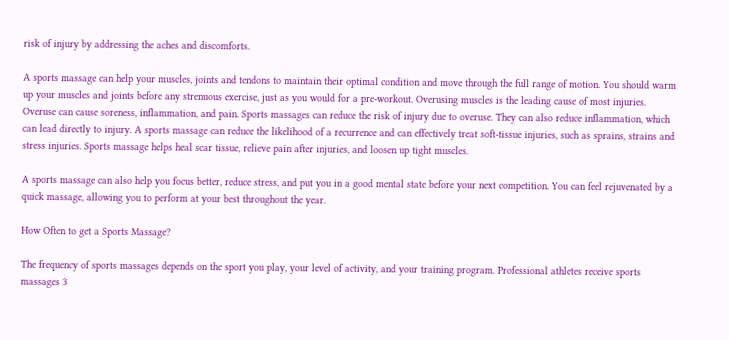risk of injury by addressing the aches and discomforts.

A sports massage can help your muscles, joints and tendons to maintain their optimal condition and move through the full range of motion. You should warm up your muscles and joints before any strenuous exercise, just as you would for a pre-workout. Overusing muscles is the leading cause of most injuries. Overuse can cause soreness, inflammation, and pain. Sports massages can reduce the risk of injury due to overuse. They can also reduce inflammation, which can lead directly to injury. A sports massage can reduce the likelihood of a recurrence and can effectively treat soft-tissue injuries, such as sprains, strains and stress injuries. Sports massage helps heal scar tissue, relieve pain after injuries, and loosen up tight muscles.

A sports massage can also help you focus better, reduce stress, and put you in a good mental state before your next competition. You can feel rejuvenated by a quick massage, allowing you to perform at your best throughout the year.

How Often to get a Sports Massage?

The frequency of sports massages depends on the sport you play, your level of activity, and your training program. Professional athletes receive sports massages 3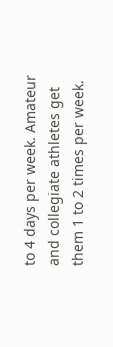to 4 days per week. Amateur and collegiate athletes get them 1 to 2 times per week.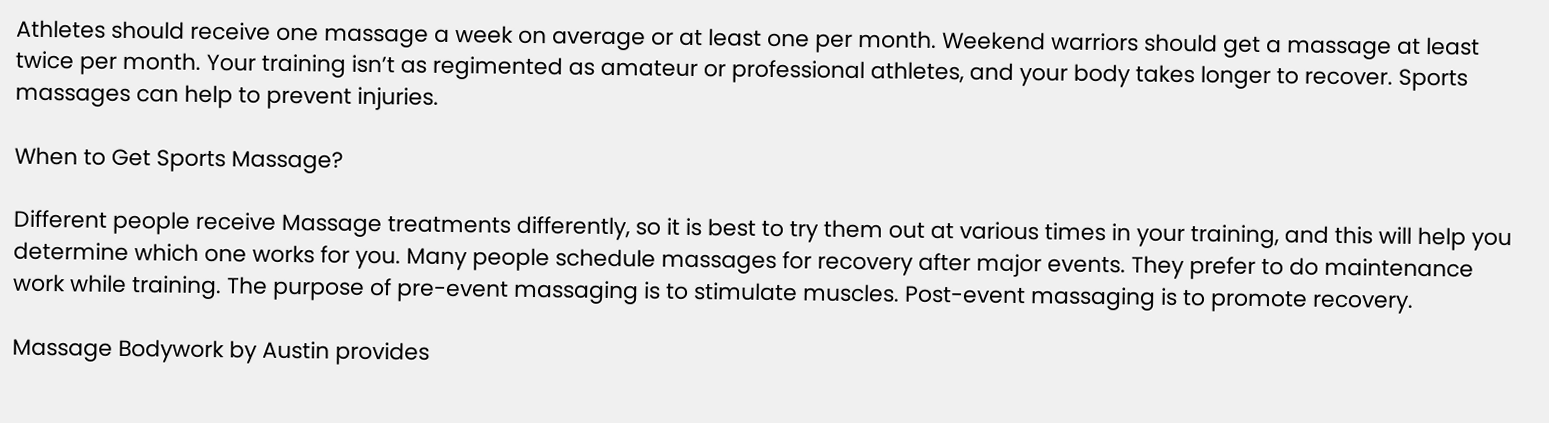Athletes should receive one massage a week on average or at least one per month. Weekend warriors should get a massage at least twice per month. Your training isn’t as regimented as amateur or professional athletes, and your body takes longer to recover. Sports massages can help to prevent injuries.

When to Get Sports Massage?

Different people receive Massage treatments differently, so it is best to try them out at various times in your training, and this will help you determine which one works for you. Many people schedule massages for recovery after major events. They prefer to do maintenance work while training. The purpose of pre-event massaging is to stimulate muscles. Post-event massaging is to promote recovery.

Massage Bodywork by Austin provides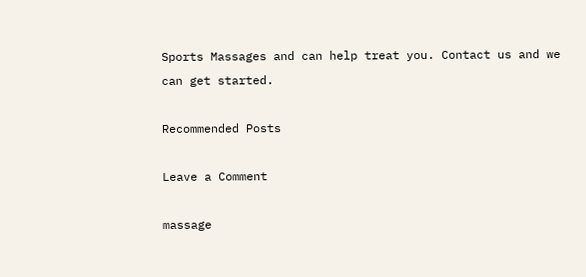Sports Massages and can help treat you. Contact us and we can get started.

Recommended Posts

Leave a Comment

massage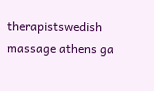therapistswedish massage athens ga